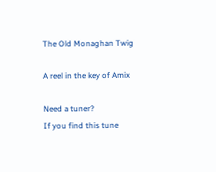The Old Monaghan Twig

A reel in the key of Amix

Need a tuner?
If you find this tune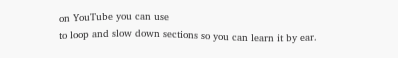on YouTube you can use
to loop and slow down sections so you can learn it by ear.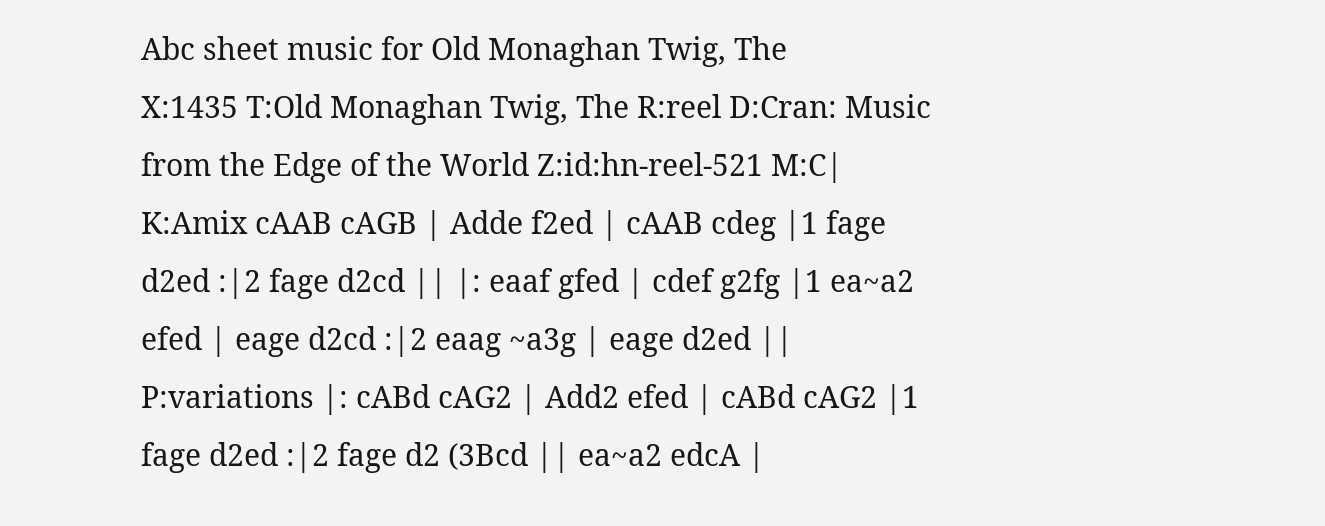Abc sheet music for Old Monaghan Twig, The
X:1435 T:Old Monaghan Twig, The R:reel D:Cran: Music from the Edge of the World Z:id:hn-reel-521 M:C| K:Amix cAAB cAGB | Adde f2ed | cAAB cdeg |1 fage d2ed :|2 fage d2cd || |: eaaf gfed | cdef g2fg |1 ea~a2 efed | eage d2cd :|2 eaag ~a3g | eage d2ed || P:variations |: cABd cAG2 | Add2 efed | cABd cAG2 |1 fage d2ed :|2 fage d2 (3Bcd || ea~a2 edcA |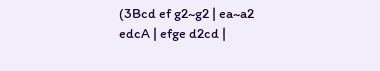(3Bcd ef g2~g2 | ea~a2 edcA | efge d2cd |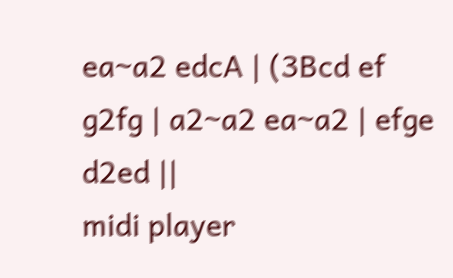ea~a2 edcA | (3Bcd ef g2fg | a2~a2 ea~a2 | efge d2ed ||
midi player